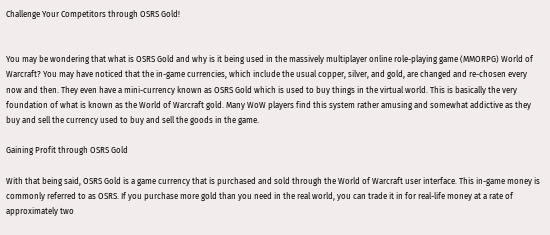Challenge Your Competitors through OSRS Gold!


You may be wondering that what is OSRS Gold and why is it being used in the massively multiplayer online role-playing game (MMORPG) World of Warcraft? You may have noticed that the in-game currencies, which include the usual copper, silver, and gold, are changed and re-chosen every now and then. They even have a mini-currency known as OSRS Gold which is used to buy things in the virtual world. This is basically the very foundation of what is known as the World of Warcraft gold. Many WoW players find this system rather amusing and somewhat addictive as they buy and sell the currency used to buy and sell the goods in the game.

Gaining Profit through OSRS Gold

With that being said, OSRS Gold is a game currency that is purchased and sold through the World of Warcraft user interface. This in-game money is commonly referred to as OSRS. If you purchase more gold than you need in the real world, you can trade it in for real-life money at a rate of approximately two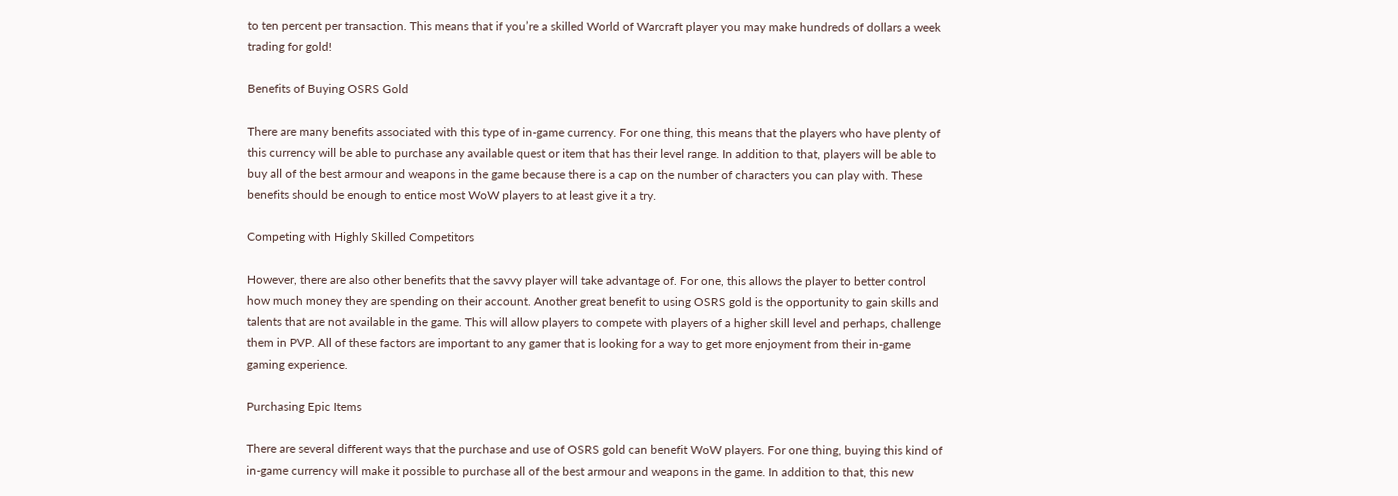to ten percent per transaction. This means that if you’re a skilled World of Warcraft player you may make hundreds of dollars a week trading for gold!

Benefits of Buying OSRS Gold

There are many benefits associated with this type of in-game currency. For one thing, this means that the players who have plenty of this currency will be able to purchase any available quest or item that has their level range. In addition to that, players will be able to buy all of the best armour and weapons in the game because there is a cap on the number of characters you can play with. These benefits should be enough to entice most WoW players to at least give it a try.

Competing with Highly Skilled Competitors

However, there are also other benefits that the savvy player will take advantage of. For one, this allows the player to better control how much money they are spending on their account. Another great benefit to using OSRS gold is the opportunity to gain skills and talents that are not available in the game. This will allow players to compete with players of a higher skill level and perhaps, challenge them in PVP. All of these factors are important to any gamer that is looking for a way to get more enjoyment from their in-game gaming experience.

Purchasing Epic Items

There are several different ways that the purchase and use of OSRS gold can benefit WoW players. For one thing, buying this kind of in-game currency will make it possible to purchase all of the best armour and weapons in the game. In addition to that, this new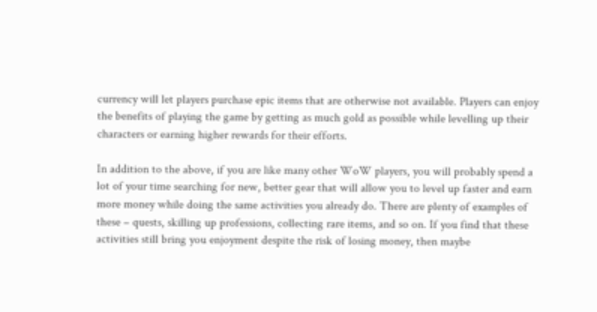currency will let players purchase epic items that are otherwise not available. Players can enjoy the benefits of playing the game by getting as much gold as possible while levelling up their characters or earning higher rewards for their efforts.

In addition to the above, if you are like many other WoW players, you will probably spend a lot of your time searching for new, better gear that will allow you to level up faster and earn more money while doing the same activities you already do. There are plenty of examples of these – quests, skilling up professions, collecting rare items, and so on. If you find that these activities still bring you enjoyment despite the risk of losing money, then maybe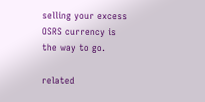selling your excess OSRS currency is the way to go.

related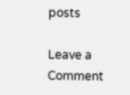posts

Leave a Comment